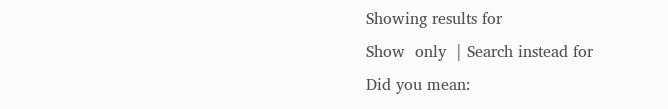Showing results for
Show  only  | Search instead for
Did you mean: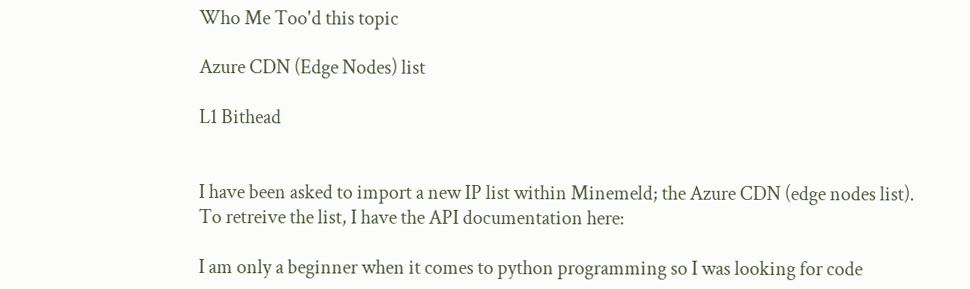Who Me Too'd this topic

Azure CDN (Edge Nodes) list

L1 Bithead


I have been asked to import a new IP list within Minemeld; the Azure CDN (edge nodes list).
To retreive the list, I have the API documentation here:

I am only a beginner when it comes to python programming so I was looking for code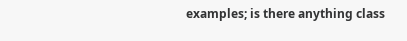examples; is there anything class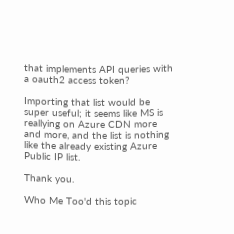that implements API queries with a oauth2 access token?

Importing that list would be super useful; it seems like MS is reallying on Azure CDN more and more, and the list is nothing like the already existing Azure Public IP list.

Thank you.

Who Me Too'd this topic